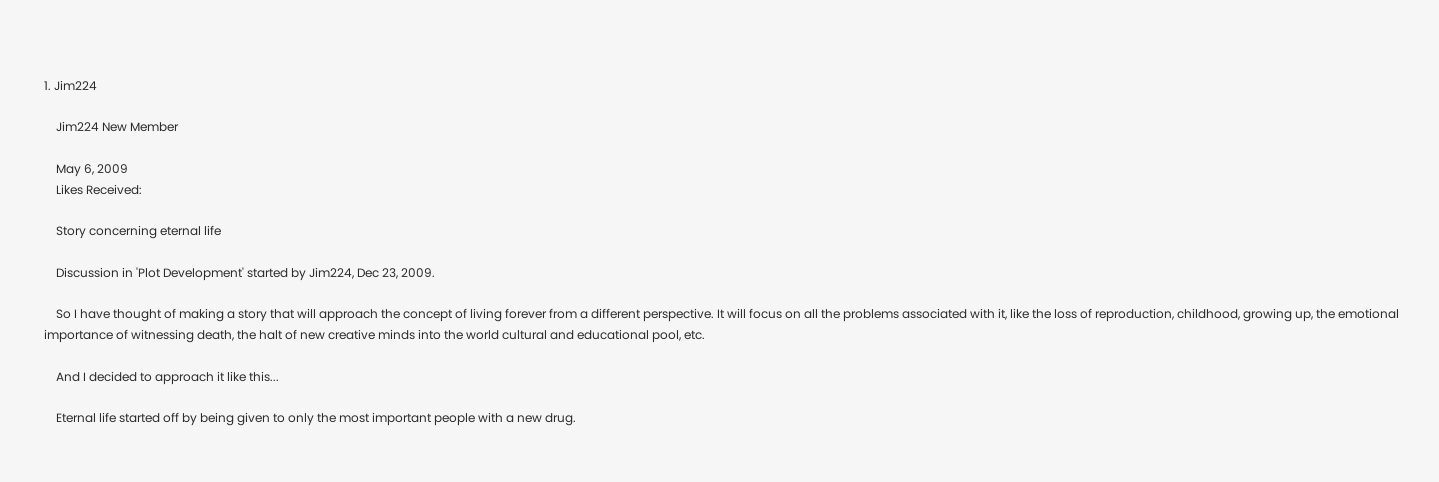1. Jim224

    Jim224 New Member

    May 6, 2009
    Likes Received:

    Story concerning eternal life

    Discussion in 'Plot Development' started by Jim224, Dec 23, 2009.

    So I have thought of making a story that will approach the concept of living forever from a different perspective. It will focus on all the problems associated with it, like the loss of reproduction, childhood, growing up, the emotional importance of witnessing death, the halt of new creative minds into the world cultural and educational pool, etc.

    And I decided to approach it like this...

    Eternal life started off by being given to only the most important people with a new drug.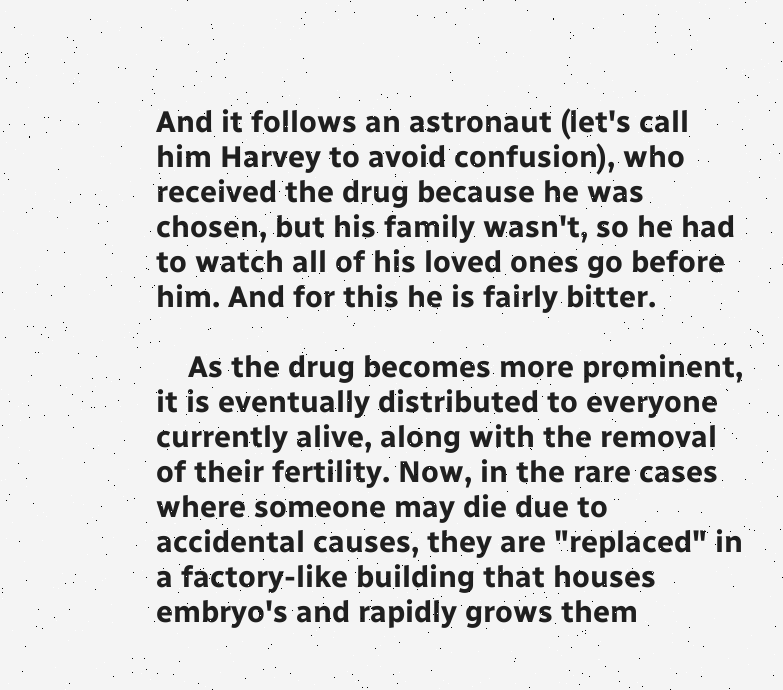And it follows an astronaut (let's call him Harvey to avoid confusion), who received the drug because he was chosen, but his family wasn't, so he had to watch all of his loved ones go before him. And for this he is fairly bitter.

    As the drug becomes more prominent, it is eventually distributed to everyone currently alive, along with the removal of their fertility. Now, in the rare cases where someone may die due to accidental causes, they are "replaced" in a factory-like building that houses embryo's and rapidly grows them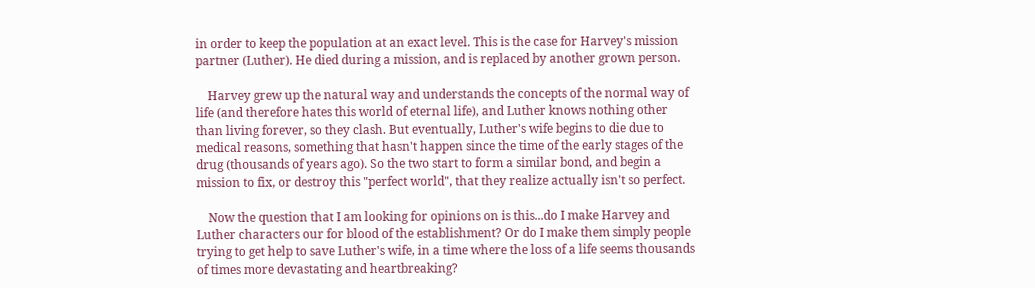in order to keep the population at an exact level. This is the case for Harvey's mission partner (Luther). He died during a mission, and is replaced by another grown person.

    Harvey grew up the natural way and understands the concepts of the normal way of life (and therefore hates this world of eternal life), and Luther knows nothing other than living forever, so they clash. But eventually, Luther's wife begins to die due to medical reasons, something that hasn't happen since the time of the early stages of the drug (thousands of years ago). So the two start to form a similar bond, and begin a mission to fix, or destroy this "perfect world", that they realize actually isn't so perfect.

    Now the question that I am looking for opinions on is this...do I make Harvey and Luther characters our for blood of the establishment? Or do I make them simply people trying to get help to save Luther's wife, in a time where the loss of a life seems thousands of times more devastating and heartbreaking?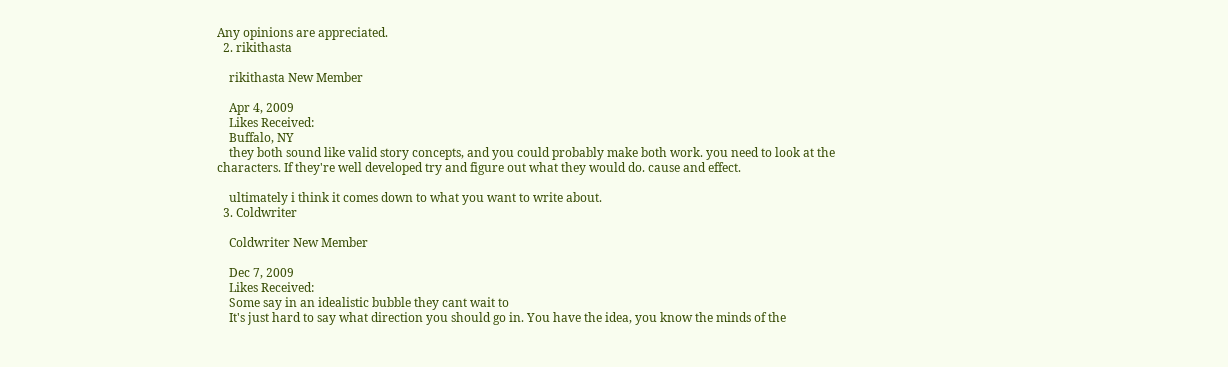Any opinions are appreciated.
  2. rikithasta

    rikithasta New Member

    Apr 4, 2009
    Likes Received:
    Buffalo, NY
    they both sound like valid story concepts, and you could probably make both work. you need to look at the characters. If they're well developed try and figure out what they would do. cause and effect.

    ultimately i think it comes down to what you want to write about.
  3. Coldwriter

    Coldwriter New Member

    Dec 7, 2009
    Likes Received:
    Some say in an idealistic bubble they cant wait to
    It's just hard to say what direction you should go in. You have the idea, you know the minds of the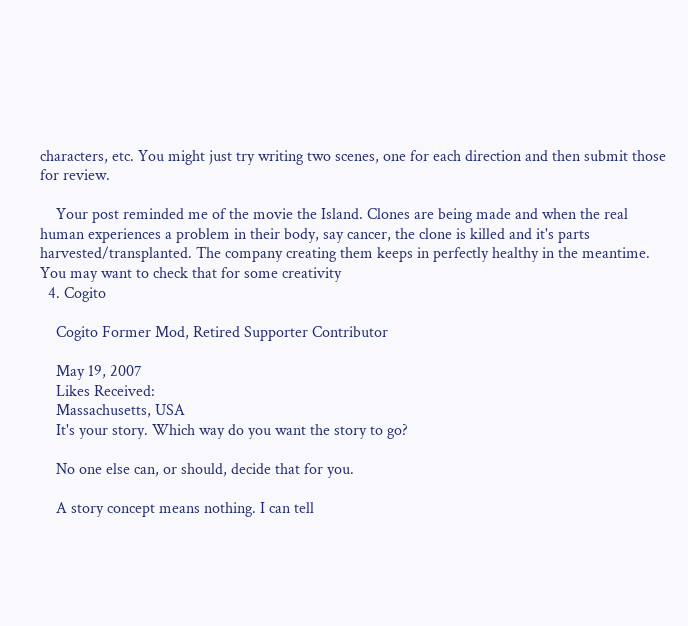characters, etc. You might just try writing two scenes, one for each direction and then submit those for review.

    Your post reminded me of the movie the Island. Clones are being made and when the real human experiences a problem in their body, say cancer, the clone is killed and it's parts harvested/transplanted. The company creating them keeps in perfectly healthy in the meantime. You may want to check that for some creativity
  4. Cogito

    Cogito Former Mod, Retired Supporter Contributor

    May 19, 2007
    Likes Received:
    Massachusetts, USA
    It's your story. Which way do you want the story to go?

    No one else can, or should, decide that for you.

    A story concept means nothing. I can tell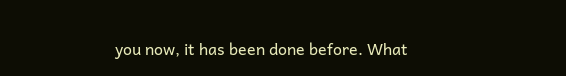you now, it has been done before. What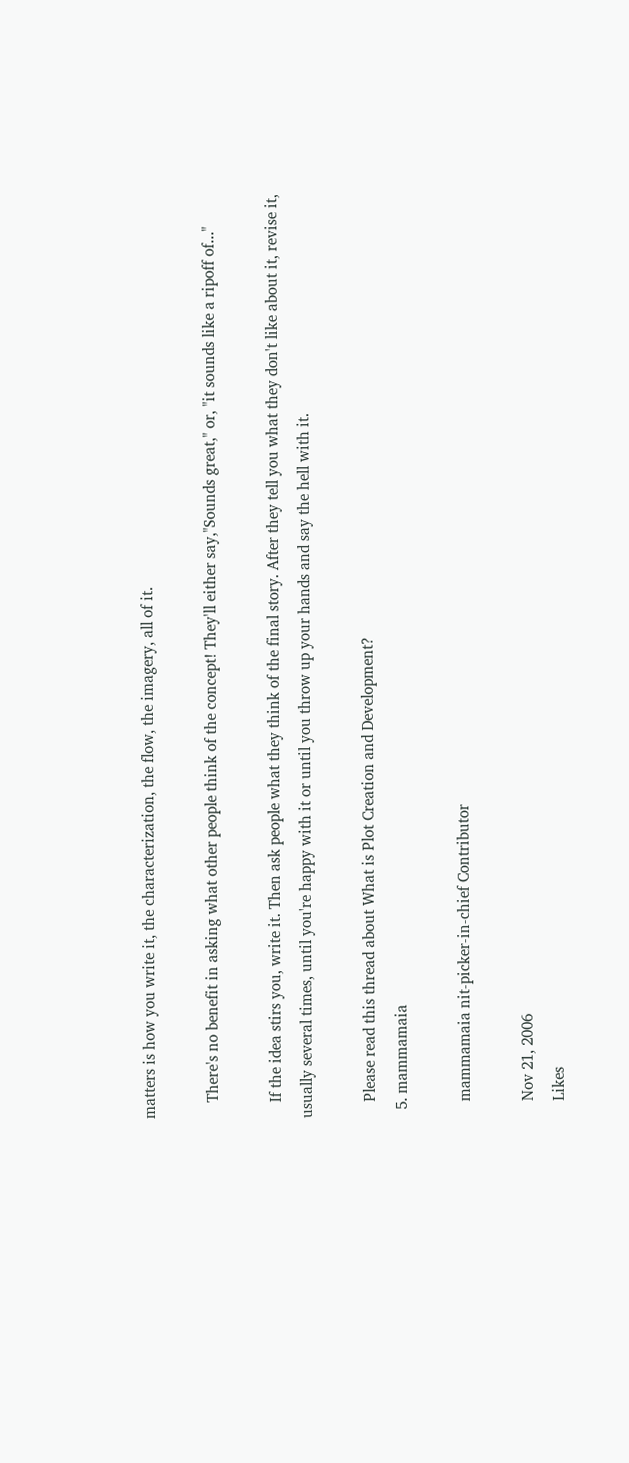matters is how you write it, the characterization, the flow, the imagery, all of it.

    There's no benefit in asking what other people think of the concept! They'll either say,"Sounds great," or, "it sounds like a ripoff of..."

    If the idea stirs you, write it. Then ask people what they think of the final story. After they tell you what they don't like about it, revise it, usually several times, until you're happy with it or until you throw up your hands and say the hell with it.

    Please read this thread about What is Plot Creation and Development?
  5. mammamaia

    mammamaia nit-picker-in-chief Contributor

    Nov 21, 2006
    Likes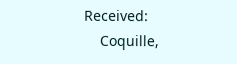Received:
    Coquille,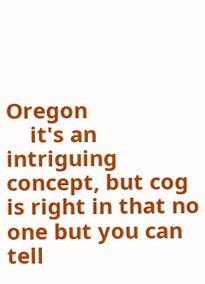Oregon
    it's an intriguing concept, but cog is right in that no one but you can tell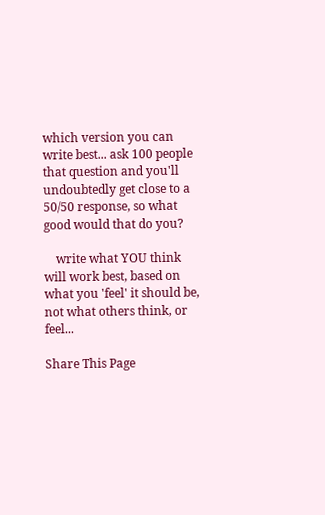which version you can write best... ask 100 people that question and you'll undoubtedly get close to a 50/50 response, so what good would that do you?

    write what YOU think will work best, based on what you 'feel' it should be, not what others think, or feel...

Share This Page